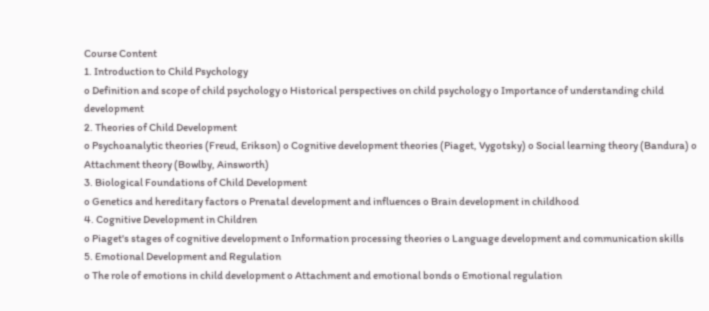Course Content
1. Introduction to Child Psychology
o Definition and scope of child psychology o Historical perspectives on child psychology o Importance of understanding child development
2. Theories of Child Development
o Psychoanalytic theories (Freud, Erikson) o Cognitive development theories (Piaget, Vygotsky) o Social learning theory (Bandura) o Attachment theory (Bowlby, Ainsworth)
3. Biological Foundations of Child Development
o Genetics and hereditary factors o Prenatal development and influences o Brain development in childhood
4. Cognitive Development in Children
o Piaget's stages of cognitive development o Information processing theories o Language development and communication skills
5. Emotional Development and Regulation
o The role of emotions in child development o Attachment and emotional bonds o Emotional regulation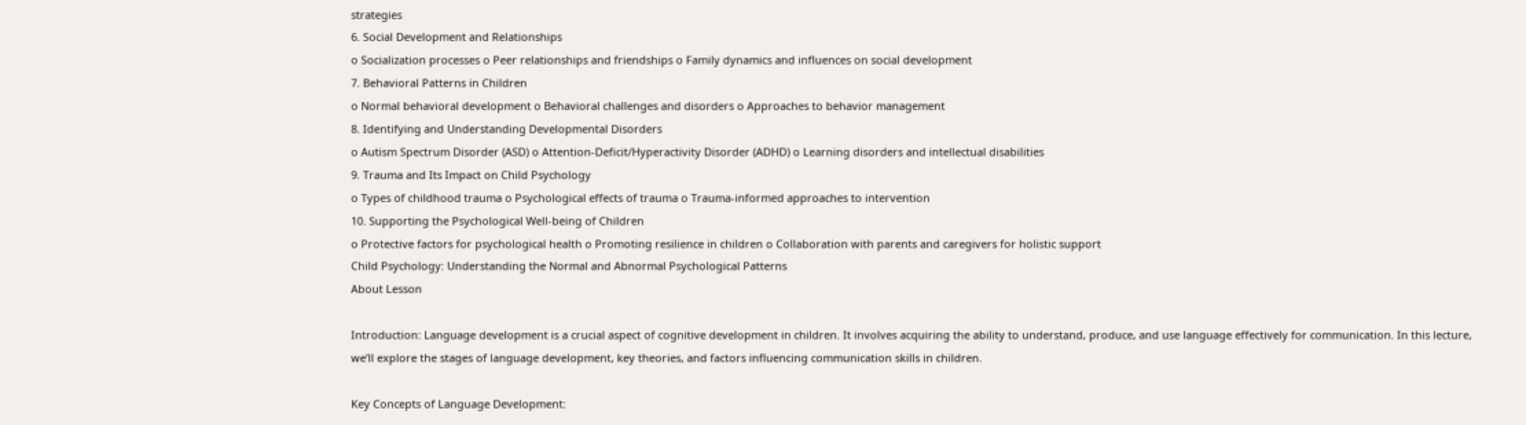strategies
6. Social Development and Relationships
o Socialization processes o Peer relationships and friendships o Family dynamics and influences on social development
7. Behavioral Patterns in Children
o Normal behavioral development o Behavioral challenges and disorders o Approaches to behavior management
8. Identifying and Understanding Developmental Disorders
o Autism Spectrum Disorder (ASD) o Attention-Deficit/Hyperactivity Disorder (ADHD) o Learning disorders and intellectual disabilities
9. Trauma and Its Impact on Child Psychology
o Types of childhood trauma o Psychological effects of trauma o Trauma-informed approaches to intervention
10. Supporting the Psychological Well-being of Children
o Protective factors for psychological health o Promoting resilience in children o Collaboration with parents and caregivers for holistic support
Child Psychology: Understanding the Normal and Abnormal Psychological Patterns
About Lesson

Introduction: Language development is a crucial aspect of cognitive development in children. It involves acquiring the ability to understand, produce, and use language effectively for communication. In this lecture, we’ll explore the stages of language development, key theories, and factors influencing communication skills in children.

Key Concepts of Language Development: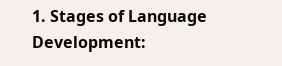1. Stages of Language Development: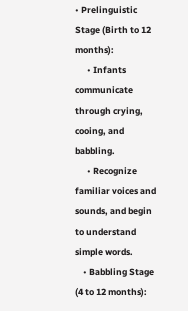• Prelinguistic Stage (Birth to 12 months):
      • Infants communicate through crying, cooing, and babbling.
      • Recognize familiar voices and sounds, and begin to understand simple words.
    • Babbling Stage (4 to 12 months):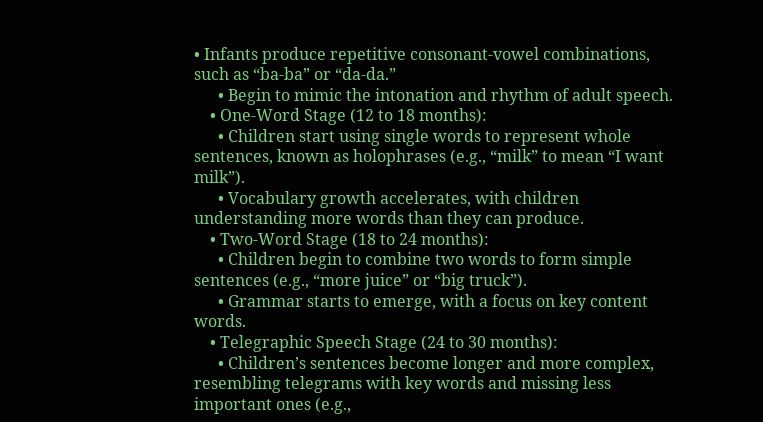• Infants produce repetitive consonant-vowel combinations, such as “ba-ba” or “da-da.”
      • Begin to mimic the intonation and rhythm of adult speech.
    • One-Word Stage (12 to 18 months):
      • Children start using single words to represent whole sentences, known as holophrases (e.g., “milk” to mean “I want milk”).
      • Vocabulary growth accelerates, with children understanding more words than they can produce.
    • Two-Word Stage (18 to 24 months):
      • Children begin to combine two words to form simple sentences (e.g., “more juice” or “big truck”).
      • Grammar starts to emerge, with a focus on key content words.
    • Telegraphic Speech Stage (24 to 30 months):
      • Children’s sentences become longer and more complex, resembling telegrams with key words and missing less important ones (e.g.,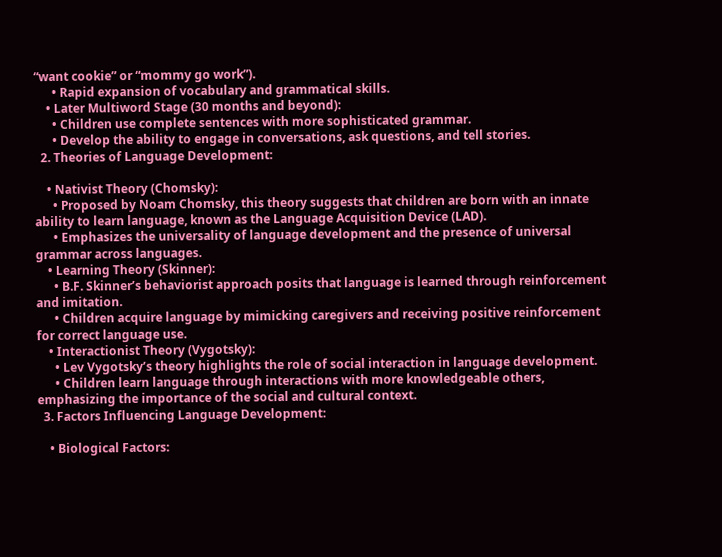“want cookie” or “mommy go work”).
      • Rapid expansion of vocabulary and grammatical skills.
    • Later Multiword Stage (30 months and beyond):
      • Children use complete sentences with more sophisticated grammar.
      • Develop the ability to engage in conversations, ask questions, and tell stories.
  2. Theories of Language Development:

    • Nativist Theory (Chomsky):
      • Proposed by Noam Chomsky, this theory suggests that children are born with an innate ability to learn language, known as the Language Acquisition Device (LAD).
      • Emphasizes the universality of language development and the presence of universal grammar across languages.
    • Learning Theory (Skinner):
      • B.F. Skinner’s behaviorist approach posits that language is learned through reinforcement and imitation.
      • Children acquire language by mimicking caregivers and receiving positive reinforcement for correct language use.
    • Interactionist Theory (Vygotsky):
      • Lev Vygotsky’s theory highlights the role of social interaction in language development.
      • Children learn language through interactions with more knowledgeable others, emphasizing the importance of the social and cultural context.
  3. Factors Influencing Language Development:

    • Biological Factors: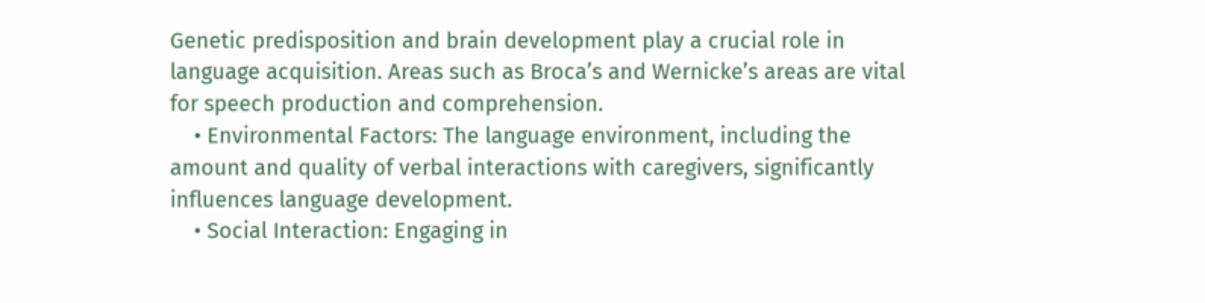Genetic predisposition and brain development play a crucial role in language acquisition. Areas such as Broca’s and Wernicke’s areas are vital for speech production and comprehension.
    • Environmental Factors: The language environment, including the amount and quality of verbal interactions with caregivers, significantly influences language development.
    • Social Interaction: Engaging in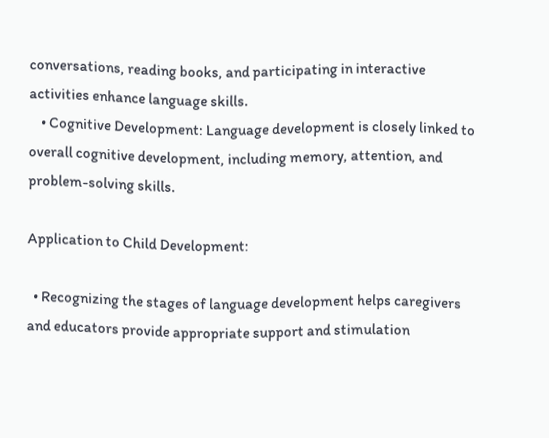conversations, reading books, and participating in interactive activities enhance language skills.
    • Cognitive Development: Language development is closely linked to overall cognitive development, including memory, attention, and problem-solving skills.

Application to Child Development:

  • Recognizing the stages of language development helps caregivers and educators provide appropriate support and stimulation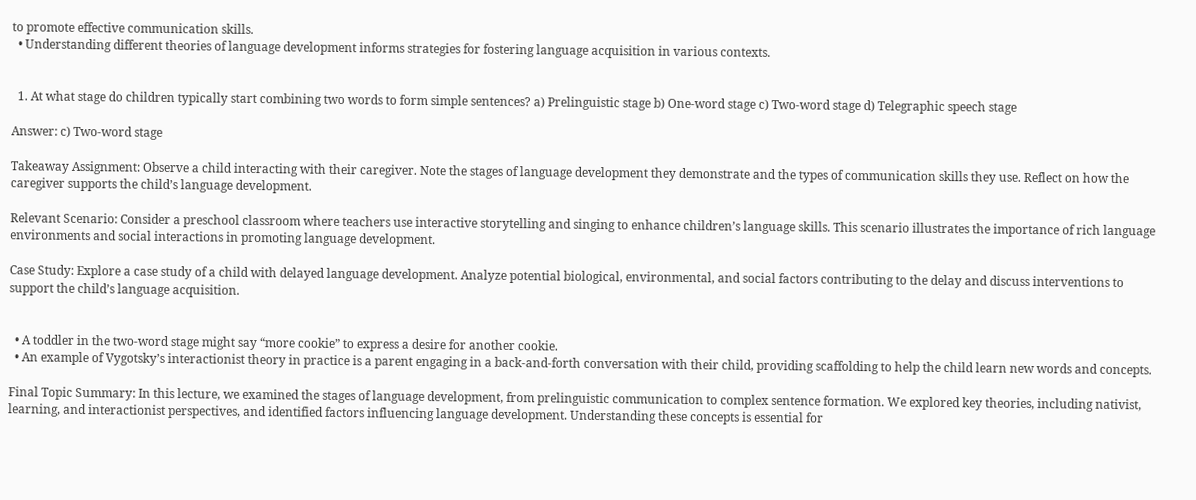to promote effective communication skills.
  • Understanding different theories of language development informs strategies for fostering language acquisition in various contexts.


  1. At what stage do children typically start combining two words to form simple sentences? a) Prelinguistic stage b) One-word stage c) Two-word stage d) Telegraphic speech stage

Answer: c) Two-word stage

Takeaway Assignment: Observe a child interacting with their caregiver. Note the stages of language development they demonstrate and the types of communication skills they use. Reflect on how the caregiver supports the child’s language development.

Relevant Scenario: Consider a preschool classroom where teachers use interactive storytelling and singing to enhance children’s language skills. This scenario illustrates the importance of rich language environments and social interactions in promoting language development.

Case Study: Explore a case study of a child with delayed language development. Analyze potential biological, environmental, and social factors contributing to the delay and discuss interventions to support the child’s language acquisition.


  • A toddler in the two-word stage might say “more cookie” to express a desire for another cookie.
  • An example of Vygotsky’s interactionist theory in practice is a parent engaging in a back-and-forth conversation with their child, providing scaffolding to help the child learn new words and concepts.

Final Topic Summary: In this lecture, we examined the stages of language development, from prelinguistic communication to complex sentence formation. We explored key theories, including nativist, learning, and interactionist perspectives, and identified factors influencing language development. Understanding these concepts is essential for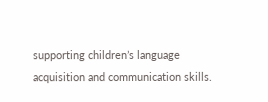supporting children’s language acquisition and communication skills.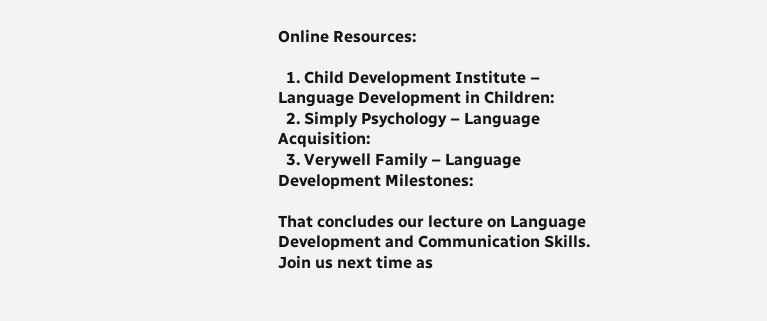Online Resources:

  1. Child Development Institute – Language Development in Children:
  2. Simply Psychology – Language Acquisition:
  3. Verywell Family – Language Development Milestones:

That concludes our lecture on Language Development and Communication Skills. Join us next time as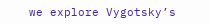we explore Vygotsky’s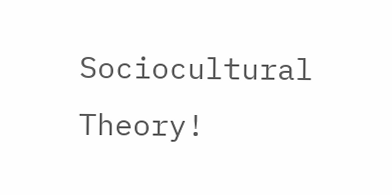Sociocultural Theory!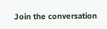Join the conversation